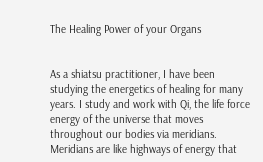The Healing Power of your Organs


As a shiatsu practitioner, I have been studying the energetics of healing for many years. I study and work with Qi, the life force energy of the universe that moves throughout our bodies via meridians. Meridians are like highways of energy that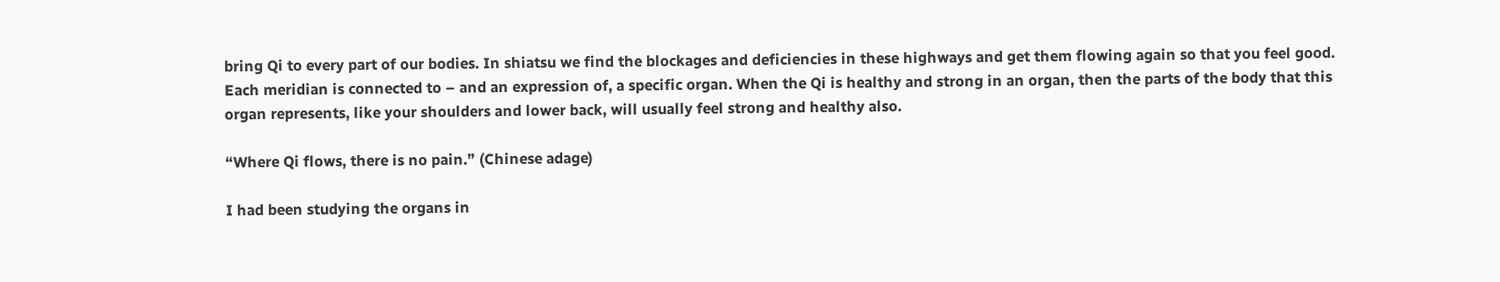bring Qi to every part of our bodies. In shiatsu we find the blockages and deficiencies in these highways and get them flowing again so that you feel good. Each meridian is connected to – and an expression of, a specific organ. When the Qi is healthy and strong in an organ, then the parts of the body that this organ represents, like your shoulders and lower back, will usually feel strong and healthy also.

“Where Qi flows, there is no pain.” (Chinese adage)

I had been studying the organs in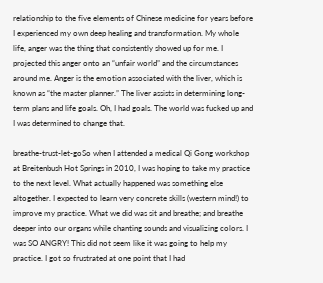relationship to the five elements of Chinese medicine for years before I experienced my own deep healing and transformation. My whole life, anger was the thing that consistently showed up for me. I projected this anger onto an “unfair world” and the circumstances around me. Anger is the emotion associated with the liver, which is known as “the master planner.” The liver assists in determining long-term plans and life goals. Oh, I had goals. The world was fucked up and I was determined to change that.

breathe-trust-let-goSo when I attended a medical Qi Gong workshop at Breitenbush Hot Springs in 2010, I was hoping to take my practice to the next level. What actually happened was something else altogether. I expected to learn very concrete skills (western mind!) to improve my practice. What we did was sit and breathe; and breathe deeper into our organs while chanting sounds and visualizing colors. I was SO ANGRY! This did not seem like it was going to help my practice. I got so frustrated at one point that I had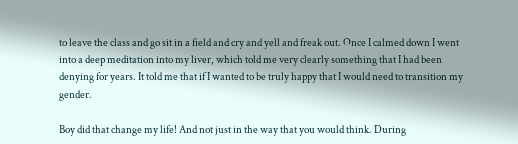to leave the class and go sit in a field and cry and yell and freak out. Once I calmed down I went into a deep meditation into my liver, which told me very clearly something that I had been denying for years. It told me that if I wanted to be truly happy that I would need to transition my gender.

Boy did that change my life! And not just in the way that you would think. During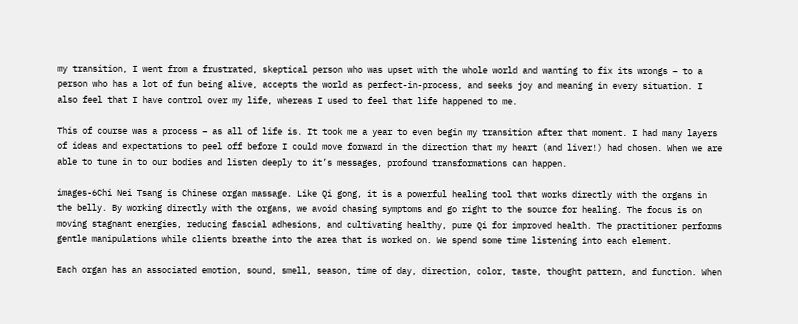my transition, I went from a frustrated, skeptical person who was upset with the whole world and wanting to fix its wrongs – to a person who has a lot of fun being alive, accepts the world as perfect-in-process, and seeks joy and meaning in every situation. I also feel that I have control over my life, whereas I used to feel that life happened to me.

This of course was a process – as all of life is. It took me a year to even begin my transition after that moment. I had many layers of ideas and expectations to peel off before I could move forward in the direction that my heart (and liver!) had chosen. When we are able to tune in to our bodies and listen deeply to it’s messages, profound transformations can happen.

images-6Chi Nei Tsang is Chinese organ massage. Like Qi gong, it is a powerful healing tool that works directly with the organs in the belly. By working directly with the organs, we avoid chasing symptoms and go right to the source for healing. The focus is on moving stagnant energies, reducing fascial adhesions, and cultivating healthy, pure Qi for improved health. The practitioner performs gentle manipulations while clients breathe into the area that is worked on. We spend some time listening into each element.

Each organ has an associated emotion, sound, smell, season, time of day, direction, color, taste, thought pattern, and function. When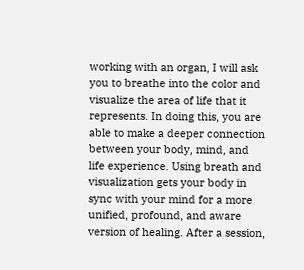working with an organ, I will ask you to breathe into the color and visualize the area of life that it represents. In doing this, you are able to make a deeper connection between your body, mind, and life experience. Using breath and visualization gets your body in sync with your mind for a more unified, profound, and aware version of healing. After a session,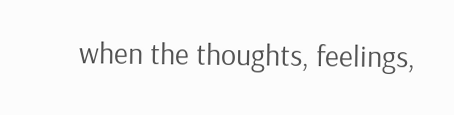when the thoughts, feelings,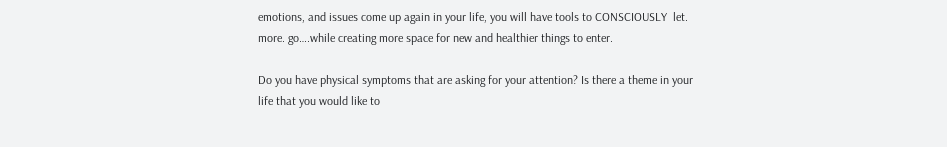emotions, and issues come up again in your life, you will have tools to CONSCIOUSLY  let. more. go….while creating more space for new and healthier things to enter.

Do you have physical symptoms that are asking for your attention? Is there a theme in your life that you would like to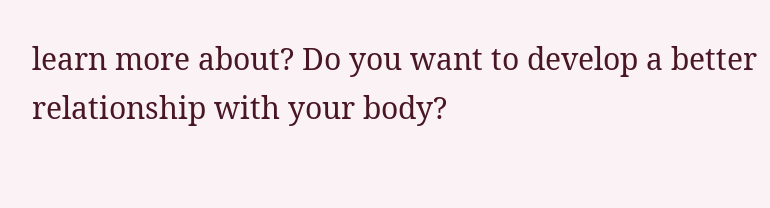learn more about? Do you want to develop a better relationship with your body?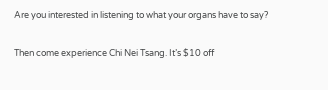Are you interested in listening to what your organs have to say?

Then come experience Chi Nei Tsang. It’s $10 off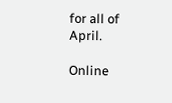for all of April.

Online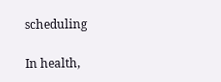scheduling

In health,